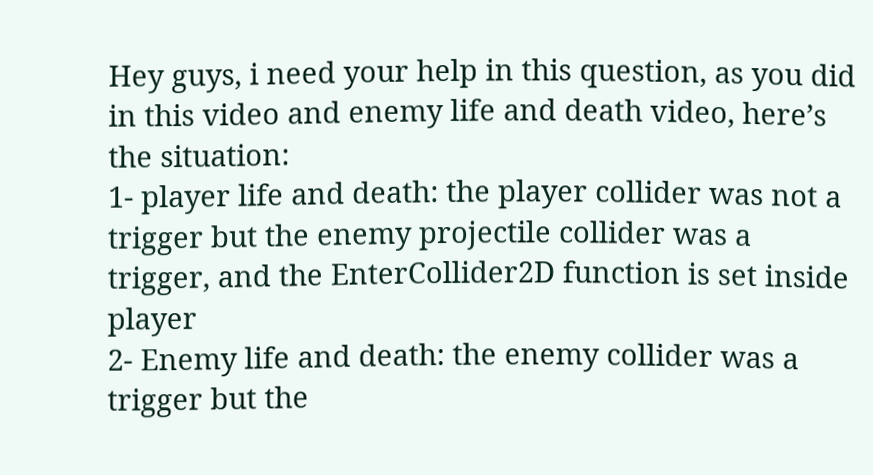Hey guys, i need your help in this question, as you did in this video and enemy life and death video, here’s the situation:
1- player life and death: the player collider was not a trigger but the enemy projectile collider was a trigger, and the EnterCollider2D function is set inside player
2- Enemy life and death: the enemy collider was a trigger but the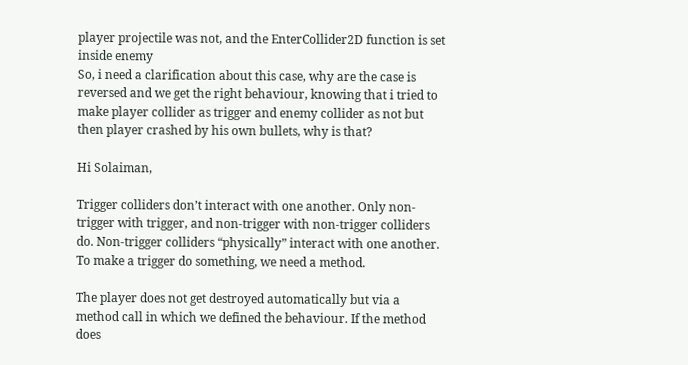player projectile was not, and the EnterCollider2D function is set inside enemy
So, i need a clarification about this case, why are the case is reversed and we get the right behaviour, knowing that i tried to make player collider as trigger and enemy collider as not but then player crashed by his own bullets, why is that?

Hi Solaiman,

Trigger colliders don’t interact with one another. Only non-trigger with trigger, and non-trigger with non-trigger colliders do. Non-trigger colliders “physically” interact with one another. To make a trigger do something, we need a method.

The player does not get destroyed automatically but via a method call in which we defined the behaviour. If the method does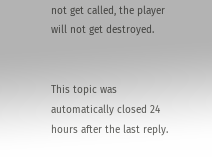not get called, the player will not get destroyed.


This topic was automatically closed 24 hours after the last reply.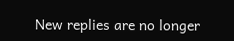New replies are no longer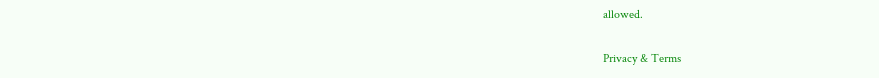allowed.

Privacy & Terms